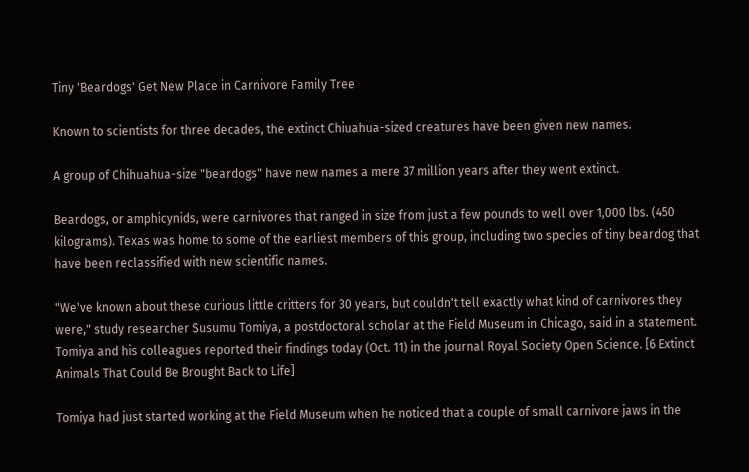Tiny 'Beardogs' Get New Place in Carnivore Family Tree

Known to scientists for three decades, the extinct Chiuahua-sized creatures have been given new names.

A group of Chihuahua-size "beardogs" have new names a mere 37 million years after they went extinct.

Beardogs, or amphicynids, were carnivores that ranged in size from just a few pounds to well over 1,000 lbs. (450 kilograms). Texas was home to some of the earliest members of this group, including two species of tiny beardog that have been reclassified with new scientific names.

"We've known about these curious little critters for 30 years, but couldn't tell exactly what kind of carnivores they were," study researcher Susumu Tomiya, a postdoctoral scholar at the Field Museum in Chicago, said in a statement. Tomiya and his colleagues reported their findings today (Oct. 11) in the journal Royal Society Open Science. [6 Extinct Animals That Could Be Brought Back to Life]

Tomiya had just started working at the Field Museum when he noticed that a couple of small carnivore jaws in the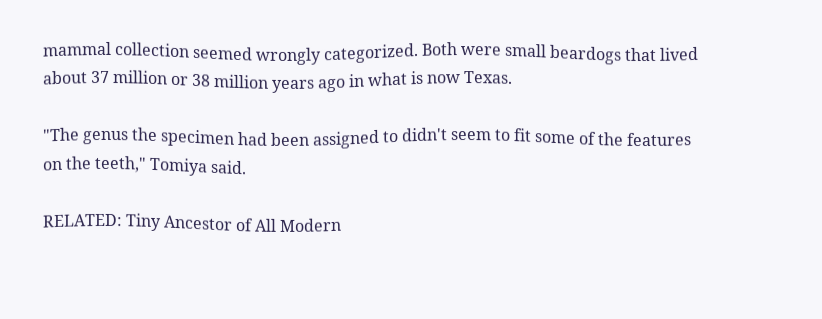mammal collection seemed wrongly categorized. Both were small beardogs that lived about 37 million or 38 million years ago in what is now Texas.

"The genus the specimen had been assigned to didn't seem to fit some of the features on the teeth," Tomiya said.

RELATED: Tiny Ancestor of All Modern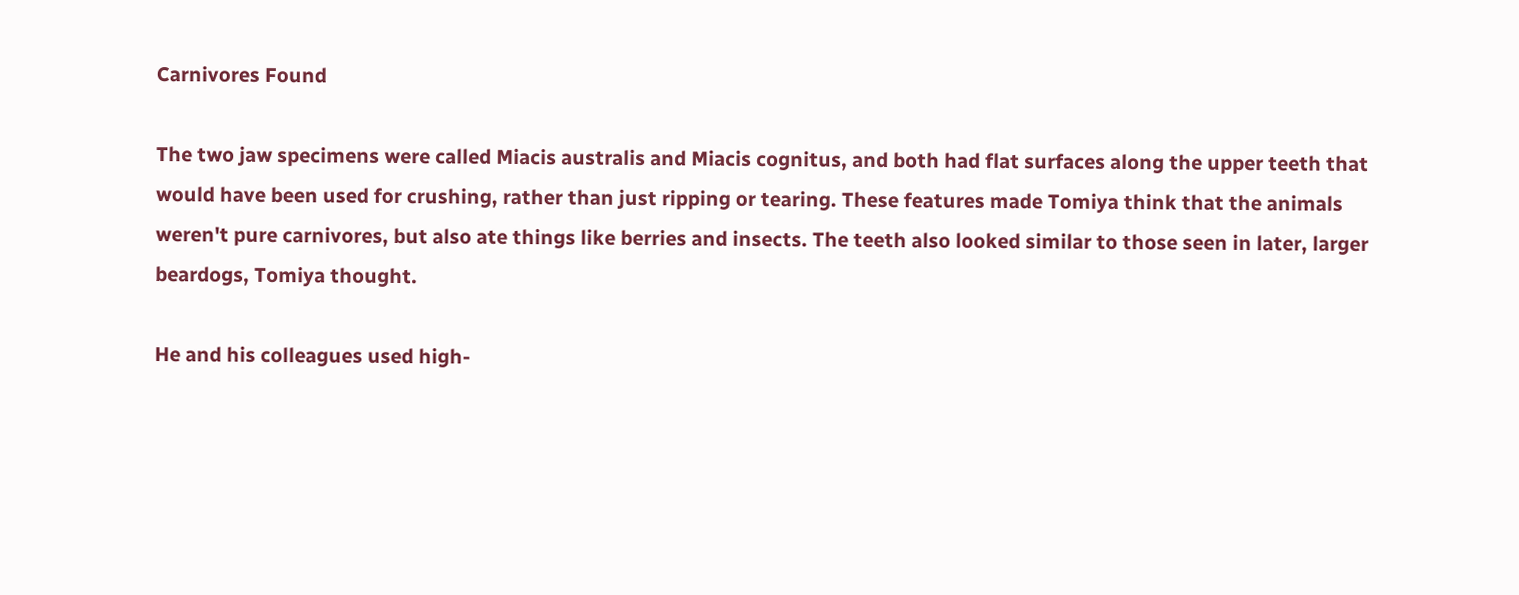Carnivores Found

The two jaw specimens were called Miacis australis and Miacis cognitus, and both had flat surfaces along the upper teeth that would have been used for crushing, rather than just ripping or tearing. These features made Tomiya think that the animals weren't pure carnivores, but also ate things like berries and insects. The teeth also looked similar to those seen in later, larger beardogs, Tomiya thought.

He and his colleagues used high-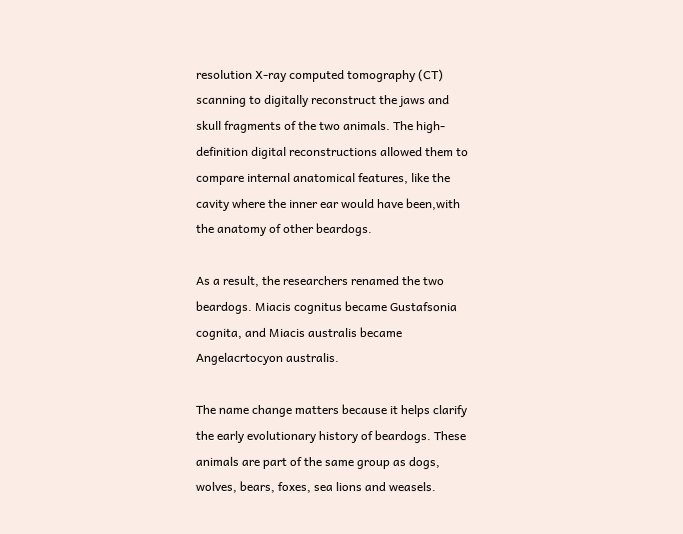resolution X-ray computed tomography (CT) scanning to digitally reconstruct the jaws and skull fragments of the two animals. The high-definition digital reconstructions allowed them to compare internal anatomical features, like the cavity where the inner ear would have been,with the anatomy of other beardogs.

As a result, the researchers renamed the two beardogs. Miacis cognitus became Gustafsonia cognita, and Miacis australis became Angelacrtocyon australis.

The name change matters because it helps clarify the early evolutionary history of beardogs. These animals are part of the same group as dogs, wolves, bears, foxes, sea lions and weasels.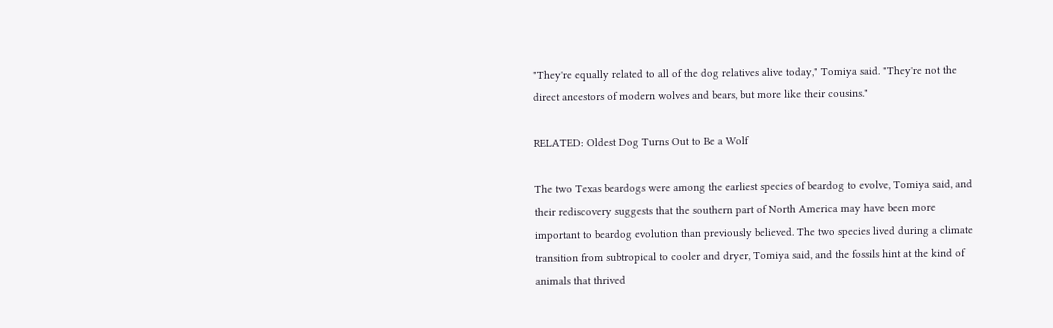"They're equally related to all of the dog relatives alive today," Tomiya said. "They're not the direct ancestors of modern wolves and bears, but more like their cousins."

RELATED: Oldest Dog Turns Out to Be a Wolf

The two Texas beardogs were among the earliest species of beardog to evolve, Tomiya said, and their rediscovery suggests that the southern part of North America may have been more important to beardog evolution than previously believed. The two species lived during a climate transition from subtropical to cooler and dryer, Tomiya said, and the fossils hint at the kind of animals that thrived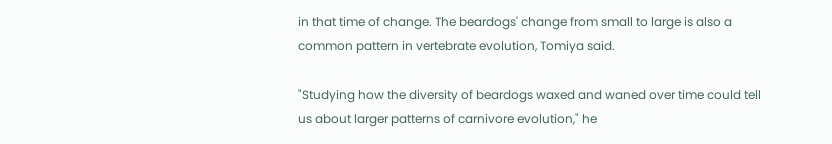in that time of change. The beardogs' change from small to large is also a common pattern in vertebrate evolution, Tomiya said.

"Studying how the diversity of beardogs waxed and waned over time could tell us about larger patterns of carnivore evolution," he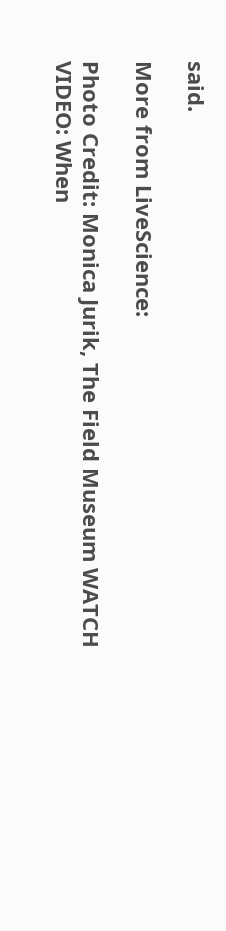said.

More from LiveScience:

Photo Credit: Monica Jurik, The Field Museum WATCH VIDEO: When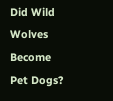Did Wild Wolves Become Pet Dogs?